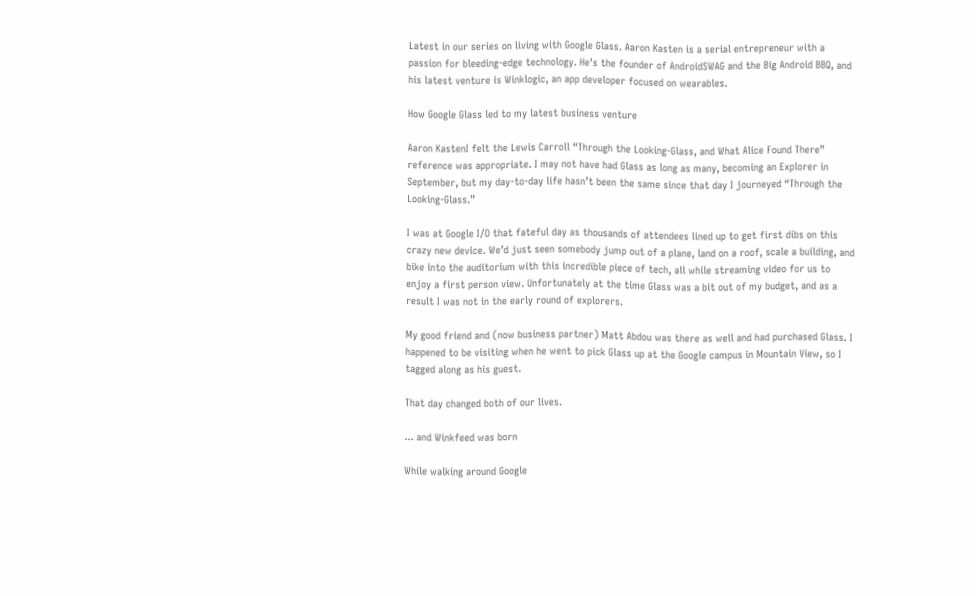Latest in our series on living with Google Glass. Aaron Kasten is a serial entrepreneur with a passion for bleeding-edge technology. He's the founder of AndroidSWAG and the Big Android BBQ, and his latest venture is Winklogic, an app developer focused on wearables.

How Google Glass led to my latest business venture

Aaron KastenI felt the Lewis Carroll “Through the Looking-Glass, and What Alice Found There” reference was appropriate. I may not have had Glass as long as many, becoming an Explorer in September, but my day-to-day life hasn’t been the same since that day I journeyed “Through the Looking-Glass.”

I was at Google I/O that fateful day as thousands of attendees lined up to get first dibs on this crazy new device. We’d just seen somebody jump out of a plane, land on a roof, scale a building, and bike into the auditorium with this incredible piece of tech, all while streaming video for us to enjoy a first person view. Unfortunately at the time Glass was a bit out of my budget, and as a result I was not in the early round of explorers.

My good friend and (now business partner) Matt Abdou was there as well and had purchased Glass. I happened to be visiting when he went to pick Glass up at the Google campus in Mountain View, so I tagged along as his guest.

That day changed both of our lives.

... and Winkfeed was born

While walking around Google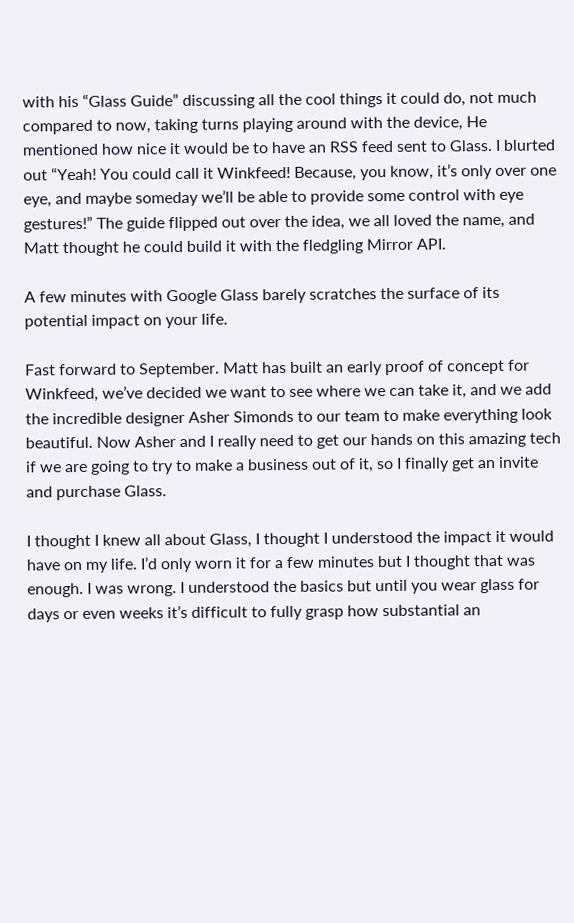with his “Glass Guide” discussing all the cool things it could do, not much compared to now, taking turns playing around with the device, He mentioned how nice it would be to have an RSS feed sent to Glass. I blurted out “Yeah! You could call it Winkfeed! Because, you know, it’s only over one eye, and maybe someday we’ll be able to provide some control with eye gestures!” The guide flipped out over the idea, we all loved the name, and Matt thought he could build it with the fledgling Mirror API.

A few minutes with Google Glass barely scratches the surface of its potential impact on your life.

Fast forward to September. Matt has built an early proof of concept for Winkfeed, we’ve decided we want to see where we can take it, and we add the incredible designer Asher Simonds to our team to make everything look beautiful. Now Asher and I really need to get our hands on this amazing tech if we are going to try to make a business out of it, so I finally get an invite and purchase Glass.

I thought I knew all about Glass, I thought I understood the impact it would have on my life. I’d only worn it for a few minutes but I thought that was enough. I was wrong. I understood the basics but until you wear glass for days or even weeks it’s difficult to fully grasp how substantial an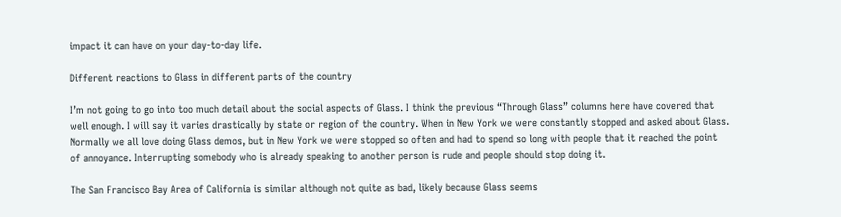impact it can have on your day-to-day life.

Different reactions to Glass in different parts of the country

I’m not going to go into too much detail about the social aspects of Glass. I think the previous “Through Glass” columns here have covered that well enough. I will say it varies drastically by state or region of the country. When in New York we were constantly stopped and asked about Glass. Normally we all love doing Glass demos, but in New York we were stopped so often and had to spend so long with people that it reached the point of annoyance. Interrupting somebody who is already speaking to another person is rude and people should stop doing it.

The San Francisco Bay Area of California is similar although not quite as bad, likely because Glass seems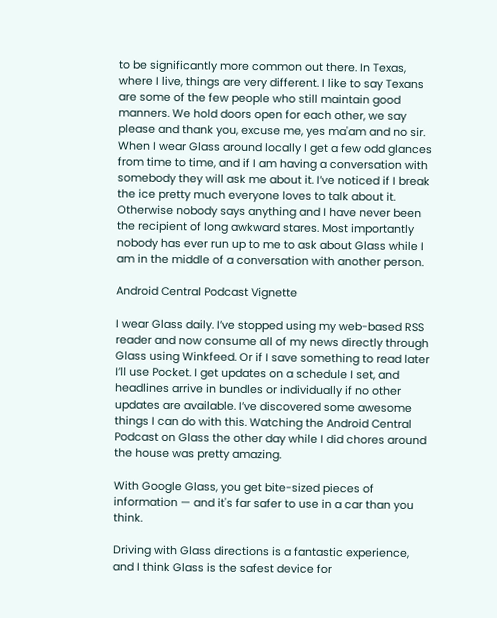to be significantly more common out there. In Texas, where I live, things are very different. I like to say Texans are some of the few people who still maintain good manners. We hold doors open for each other, we say please and thank you, excuse me, yes ma'am and no sir. When I wear Glass around locally I get a few odd glances from time to time, and if I am having a conversation with somebody they will ask me about it. I’ve noticed if I break the ice pretty much everyone loves to talk about it. Otherwise nobody says anything and I have never been the recipient of long awkward stares. Most importantly nobody has ever run up to me to ask about Glass while I am in the middle of a conversation with another person.

Android Central Podcast Vignette

I wear Glass daily. I’ve stopped using my web-based RSS reader and now consume all of my news directly through Glass using Winkfeed. Or if I save something to read later I’ll use Pocket. I get updates on a schedule I set, and headlines arrive in bundles or individually if no other updates are available. I’ve discovered some awesome things I can do with this. Watching the Android Central Podcast on Glass the other day while I did chores around the house was pretty amazing.

With Google Glass, you get bite-sized pieces of information — and it's far safer to use in a car than you think.

Driving with Glass directions is a fantastic experience, and I think Glass is the safest device for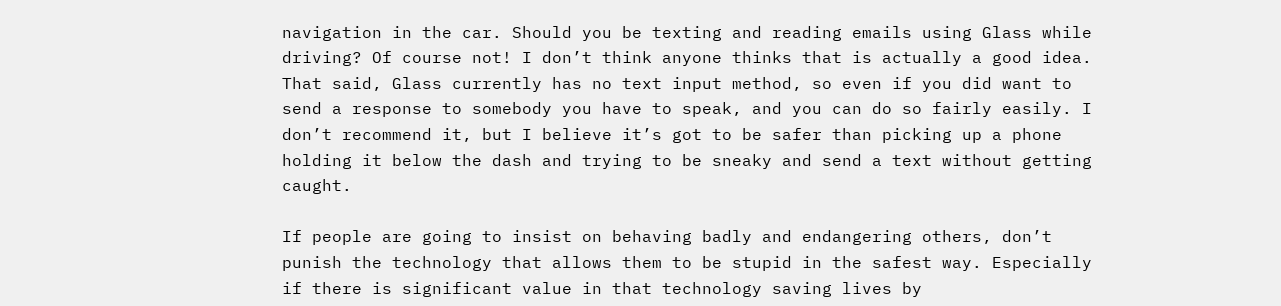navigation in the car. Should you be texting and reading emails using Glass while driving? Of course not! I don’t think anyone thinks that is actually a good idea. That said, Glass currently has no text input method, so even if you did want to send a response to somebody you have to speak, and you can do so fairly easily. I don’t recommend it, but I believe it’s got to be safer than picking up a phone holding it below the dash and trying to be sneaky and send a text without getting caught.

If people are going to insist on behaving badly and endangering others, don’t punish the technology that allows them to be stupid in the safest way. Especially if there is significant value in that technology saving lives by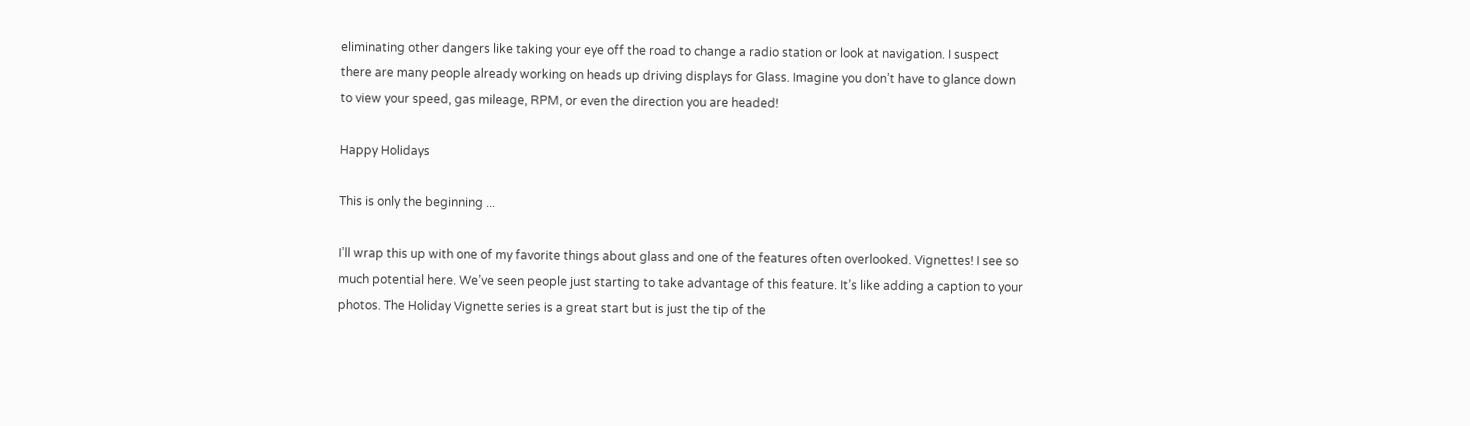eliminating other dangers like taking your eye off the road to change a radio station or look at navigation. I suspect there are many people already working on heads up driving displays for Glass. Imagine you don’t have to glance down to view your speed, gas mileage, RPM, or even the direction you are headed!

Happy Holidays

This is only the beginning ...

I’ll wrap this up with one of my favorite things about glass and one of the features often overlooked. Vignettes! I see so much potential here. We’ve seen people just starting to take advantage of this feature. It’s like adding a caption to your photos. The Holiday Vignette series is a great start but is just the tip of the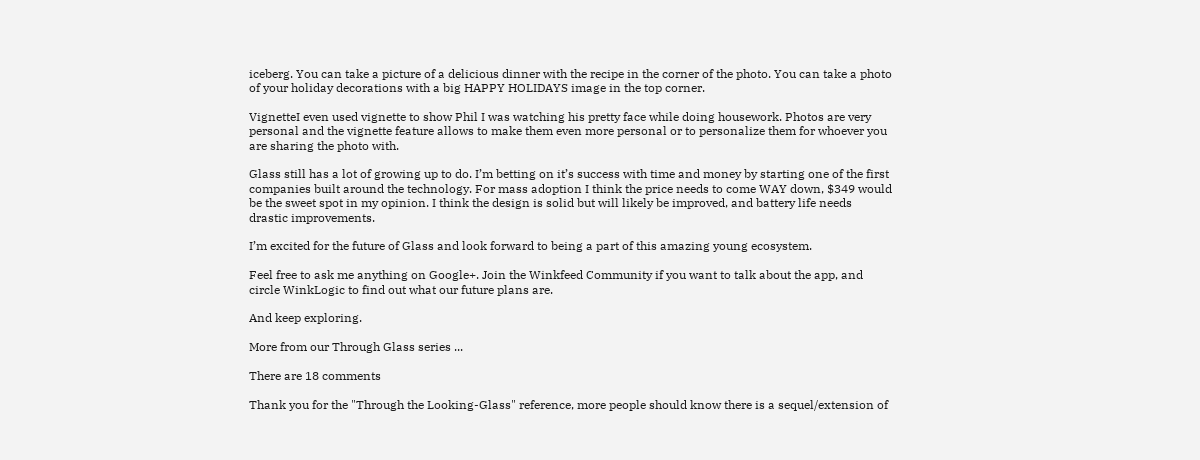iceberg. You can take a picture of a delicious dinner with the recipe in the corner of the photo. You can take a photo of your holiday decorations with a big HAPPY HOLIDAYS image in the top corner.

VignetteI even used vignette to show Phil I was watching his pretty face while doing housework. Photos are very personal and the vignette feature allows to make them even more personal or to personalize them for whoever you are sharing the photo with.

Glass still has a lot of growing up to do. I’m betting on it’s success with time and money by starting one of the first companies built around the technology. For mass adoption I think the price needs to come WAY down, $349 would be the sweet spot in my opinion. I think the design is solid but will likely be improved, and battery life needs drastic improvements.

I’m excited for the future of Glass and look forward to being a part of this amazing young ecosystem.

Feel free to ask me anything on Google+. Join the Winkfeed Community if you want to talk about the app, and circle WinkLogic to find out what our future plans are.

And keep exploring.

More from our Through Glass series ...

There are 18 comments

Thank you for the "Through the Looking-Glass" reference, more people should know there is a sequel/extension of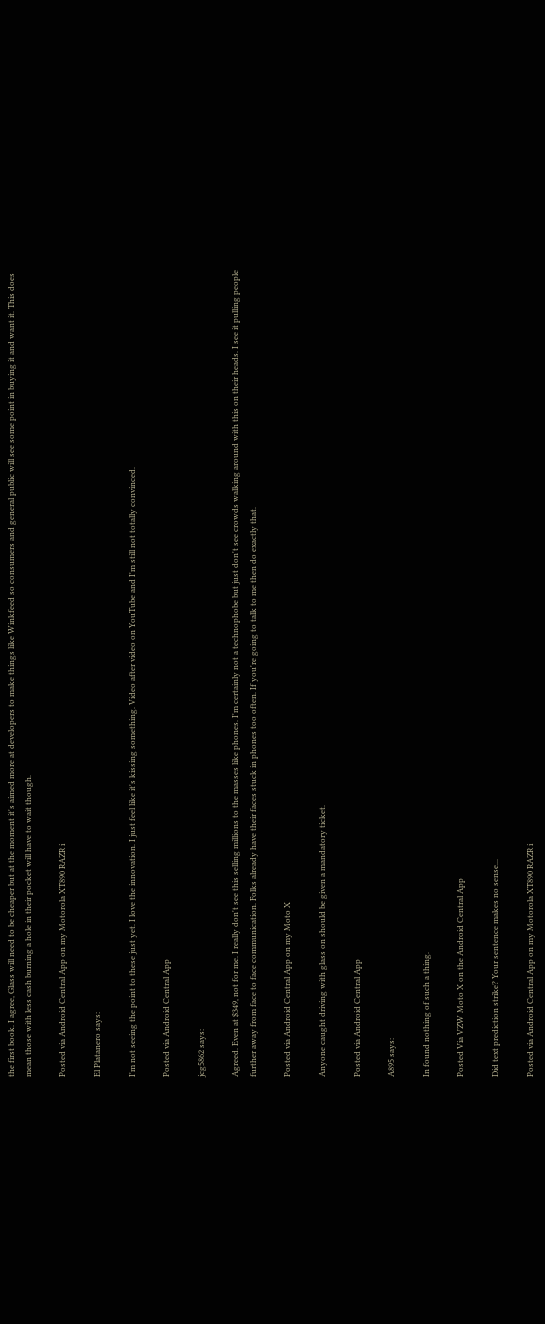the first book. I agree, Glass will need to be cheaper but at the moment it's aimed more at developers to make things like Winkfeed so consumers and general public will see some point in buying it and want it. This does mean those with less cash burning a hole in their pocket will have to wait though.

Posted via Android Central App on my Motorola XT890 RAZR i

El Platanero says:

I'm not seeing the point to these just yet. I love the innovation. I just feel like it's kissing something. Video after video on YouTube and I'm still not totally convinced.

Posted via Android Central App

jcg5862 says:

Agreed. Even at $349, not for me. I really don't see this selling millions to the masses like phones. I'm certainly not a technophobe but just don't see crowds walking around with this on their heads. I see it pulling people further away from face to face communication. Folks already have their faces stuck in phones too often. If you're going to talk to me then do exactly that.

Posted via Android Central App on my Moto X

Anyone caught driving with glass on should be given a mandatory ticket.

Posted via Android Central App

A895 says:

In found nothing of such a thing.

Posted Via VZW Moto X on the Android Central App

Did text prediction strike? Your sentence makes no sense...

Posted via Android Central App on my Motorola XT890 RAZR i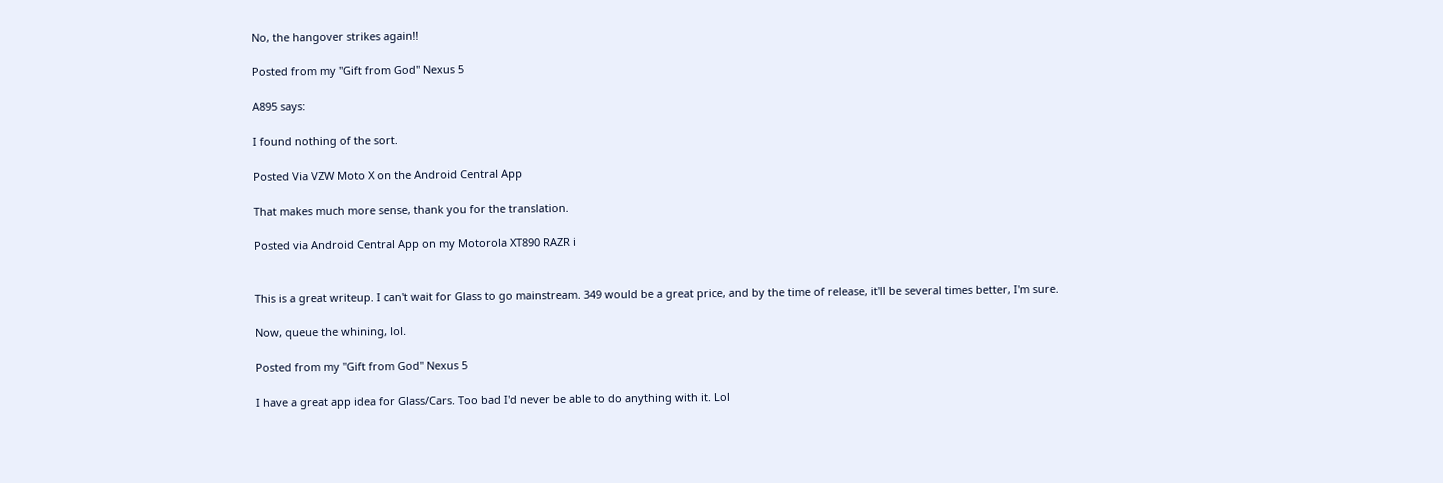No, the hangover strikes again!!

Posted from my "Gift from God" Nexus 5

A895 says:

I found nothing of the sort.

Posted Via VZW Moto X on the Android Central App

That makes much more sense, thank you for the translation.

Posted via Android Central App on my Motorola XT890 RAZR i


This is a great writeup. I can't wait for Glass to go mainstream. 349 would be a great price, and by the time of release, it'll be several times better, I'm sure.

Now, queue the whining, lol.

Posted from my "Gift from God" Nexus 5

I have a great app idea for Glass/Cars. Too bad I'd never be able to do anything with it. Lol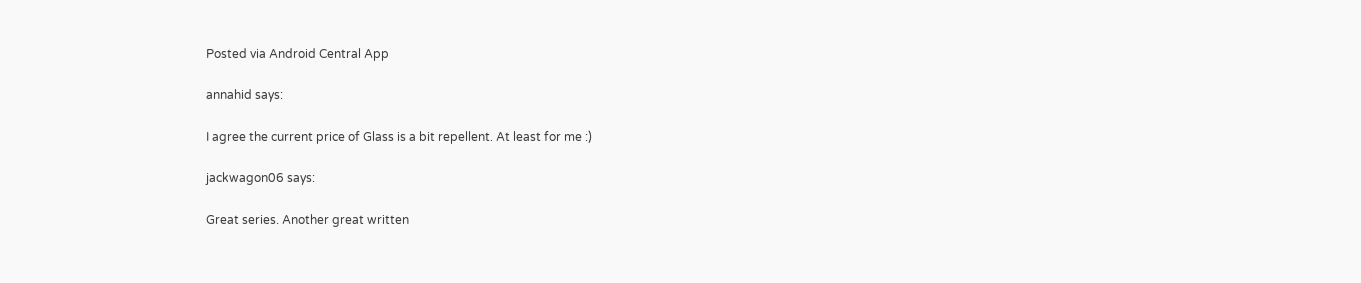Posted via Android Central App

annahid says:

I agree the current price of Glass is a bit repellent. At least for me :)

jackwagon06 says:

Great series. Another great written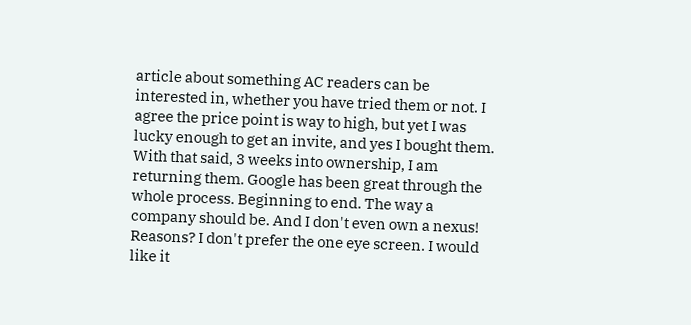article about something AC readers can be interested in, whether you have tried them or not. I agree the price point is way to high, but yet I was lucky enough to get an invite, and yes I bought them. With that said, 3 weeks into ownership, I am returning them. Google has been great through the whole process. Beginning to end. The way a company should be. And I don't even own a nexus!
Reasons? I don't prefer the one eye screen. I would like it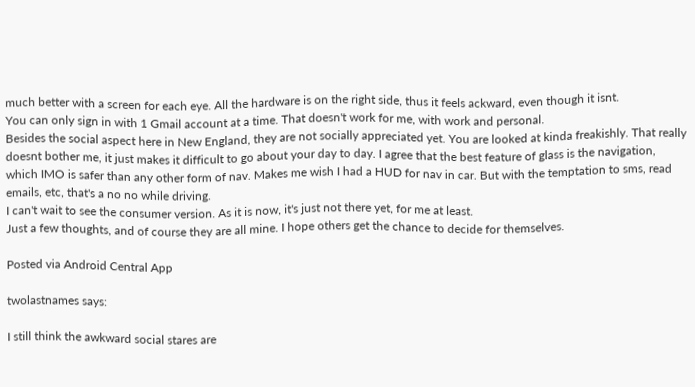much better with a screen for each eye. All the hardware is on the right side, thus it feels ackward, even though it isnt.
You can only sign in with 1 Gmail account at a time. That doesn't work for me, with work and personal.
Besides the social aspect here in New England, they are not socially appreciated yet. You are looked at kinda freakishly. That really doesnt bother me, it just makes it difficult to go about your day to day. I agree that the best feature of glass is the navigation, which IMO is safer than any other form of nav. Makes me wish I had a HUD for nav in car. But with the temptation to sms, read emails, etc, that's a no no while driving.
I can't wait to see the consumer version. As it is now, it's just not there yet, for me at least.
Just a few thoughts, and of course they are all mine. I hope others get the chance to decide for themselves.

Posted via Android Central App

twolastnames says:

I still think the awkward social stares are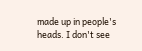made up in people's heads. I don't see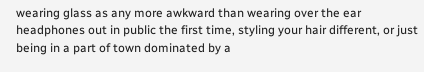wearing glass as any more awkward than wearing over the ear headphones out in public the first time, styling your hair different, or just being in a part of town dominated by a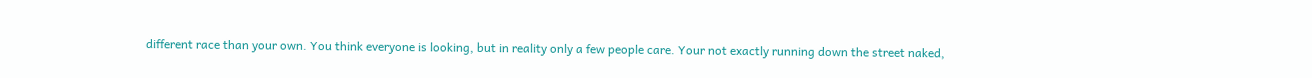different race than your own. You think everyone is looking, but in reality only a few people care. Your not exactly running down the street naked,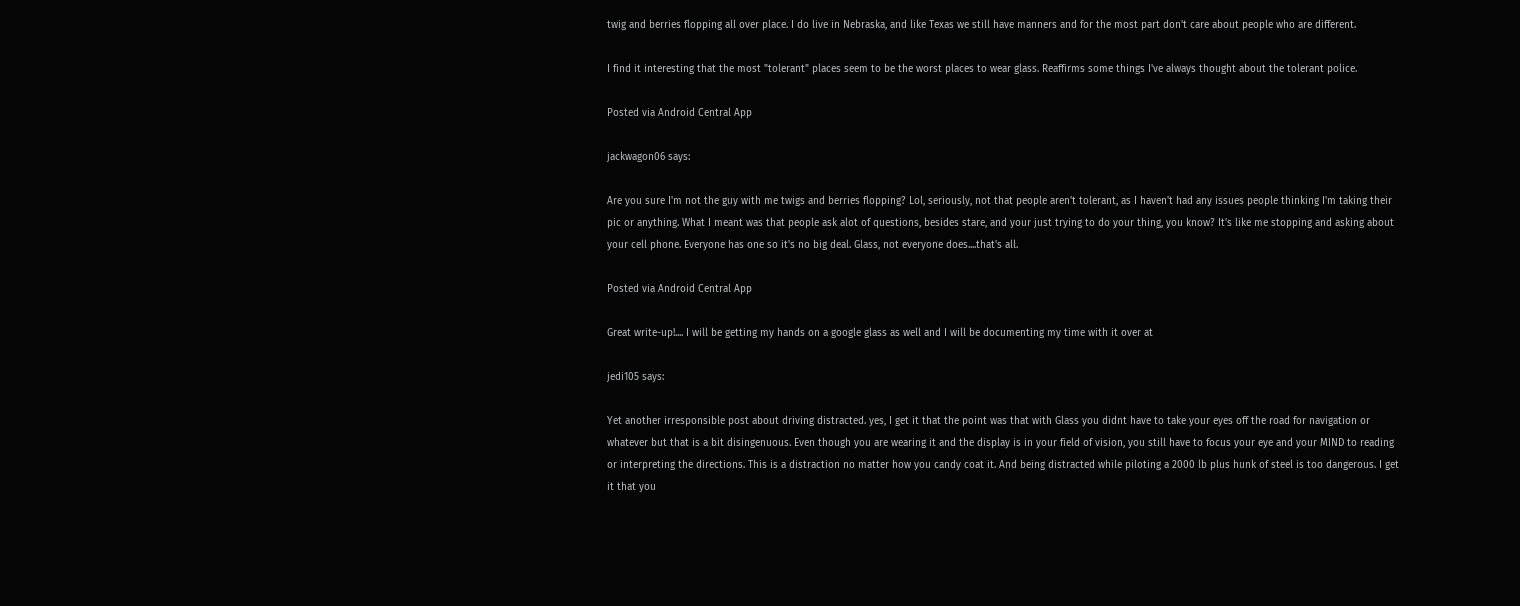twig and berries flopping all over place. I do live in Nebraska, and like Texas we still have manners and for the most part don't care about people who are different.

I find it interesting that the most "tolerant" places seem to be the worst places to wear glass. Reaffirms some things I've always thought about the tolerant police.

Posted via Android Central App

jackwagon06 says:

Are you sure I'm not the guy with me twigs and berries flopping? Lol, seriously, not that people aren't tolerant, as I haven't had any issues people thinking I'm taking their pic or anything. What I meant was that people ask alot of questions, besides stare, and your just trying to do your thing, you know? It's like me stopping and asking about your cell phone. Everyone has one so it's no big deal. Glass, not everyone does....that's all.

Posted via Android Central App

Great write-up!.... I will be getting my hands on a google glass as well and I will be documenting my time with it over at

jedi105 says:

Yet another irresponsible post about driving distracted. yes, I get it that the point was that with Glass you didnt have to take your eyes off the road for navigation or whatever but that is a bit disingenuous. Even though you are wearing it and the display is in your field of vision, you still have to focus your eye and your MIND to reading or interpreting the directions. This is a distraction no matter how you candy coat it. And being distracted while piloting a 2000 lb plus hunk of steel is too dangerous. I get it that you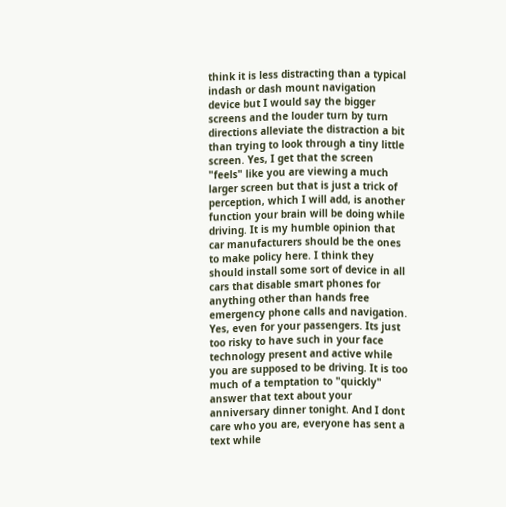think it is less distracting than a typical indash or dash mount navigation device but I would say the bigger screens and the louder turn by turn directions alleviate the distraction a bit than trying to look through a tiny little screen. Yes, I get that the screen "feels" like you are viewing a much larger screen but that is just a trick of perception, which I will add, is another function your brain will be doing while driving. It is my humble opinion that car manufacturers should be the ones to make policy here. I think they should install some sort of device in all cars that disable smart phones for anything other than hands free emergency phone calls and navigation. Yes, even for your passengers. Its just too risky to have such in your face technology present and active while you are supposed to be driving. It is too much of a temptation to "quickly" answer that text about your anniversary dinner tonight. And I dont care who you are, everyone has sent a text while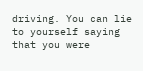driving. You can lie to yourself saying that you were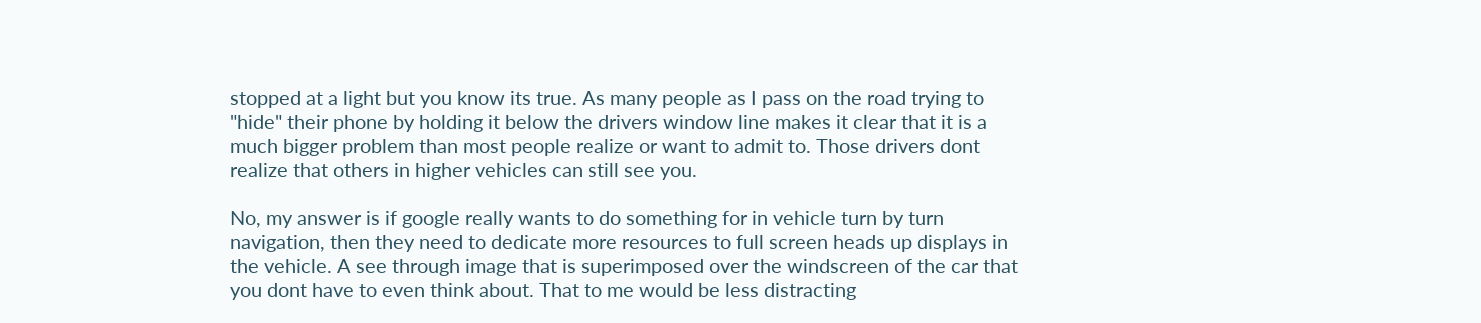stopped at a light but you know its true. As many people as I pass on the road trying to "hide" their phone by holding it below the drivers window line makes it clear that it is a much bigger problem than most people realize or want to admit to. Those drivers dont realize that others in higher vehicles can still see you.

No, my answer is if google really wants to do something for in vehicle turn by turn navigation, then they need to dedicate more resources to full screen heads up displays in the vehicle. A see through image that is superimposed over the windscreen of the car that you dont have to even think about. That to me would be less distracting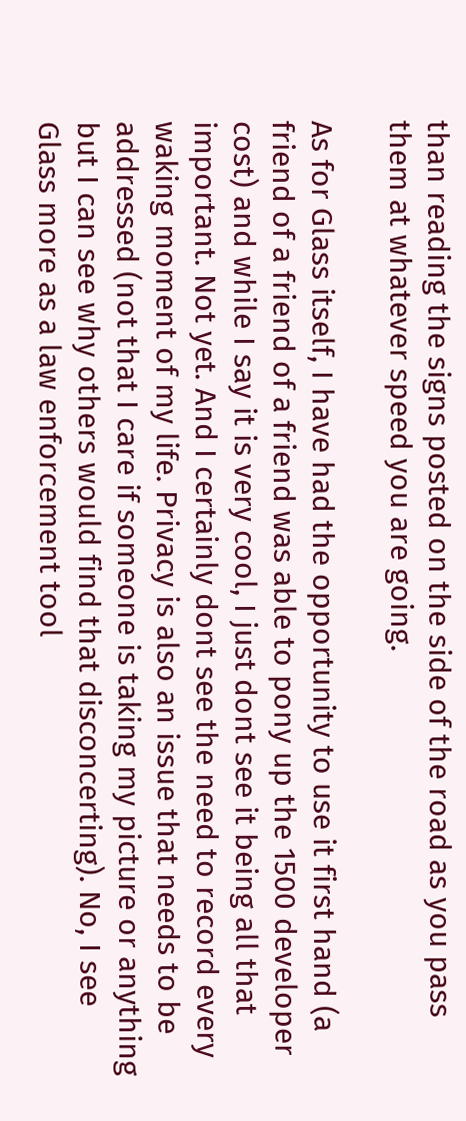than reading the signs posted on the side of the road as you pass them at whatever speed you are going.

As for Glass itself, I have had the opportunity to use it first hand (a friend of a friend of a friend was able to pony up the 1500 developer cost) and while I say it is very cool, I just dont see it being all that important. Not yet. And I certainly dont see the need to record every waking moment of my life. Privacy is also an issue that needs to be addressed (not that I care if someone is taking my picture or anything but I can see why others would find that disconcerting). No, I see Glass more as a law enforcement tool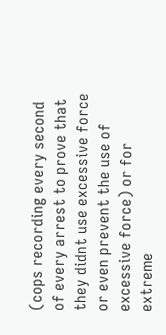(cops recording every second of every arrest to prove that they didnt use excessive force or even prevent the use of excessive force) or for extreme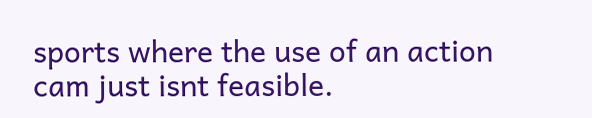sports where the use of an action cam just isnt feasible.